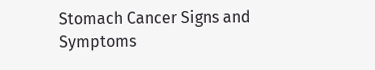Stomach Cancer Signs and Symptoms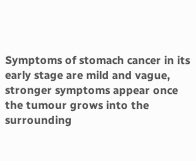Symptoms of stomach cancer in its early stage are mild and vague, stronger symptoms appear once the tumour grows into the surrounding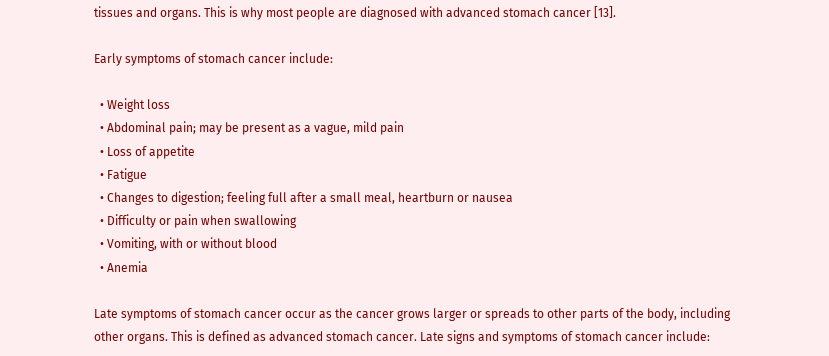tissues and organs. This is why most people are diagnosed with advanced stomach cancer [13].

Early symptoms of stomach cancer include:

  • Weight loss
  • Abdominal pain; may be present as a vague, mild pain
  • Loss of appetite
  • Fatigue
  • Changes to digestion; feeling full after a small meal, heartburn or nausea
  • Difficulty or pain when swallowing
  • Vomiting, with or without blood
  • Anemia

Late symptoms of stomach cancer occur as the cancer grows larger or spreads to other parts of the body, including other organs. This is defined as advanced stomach cancer. Late signs and symptoms of stomach cancer include: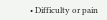• Difficulty or pain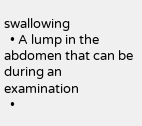swallowing
  • A lump in the abdomen that can be during an examination
  •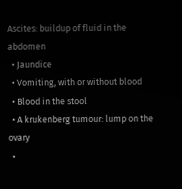Ascites: buildup of fluid in the abdomen
  • Jaundice
  • Vomiting, with or without blood
  • Blood in the stool
  • A krukenberg tumour: lump on the ovary
  •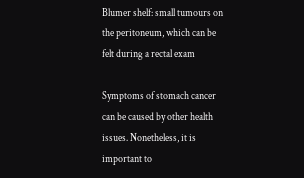Blumer shelf: small tumours on the peritoneum, which can be felt during a rectal exam

Symptoms of stomach cancer can be caused by other health issues. Nonetheless, it is important to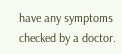have any symptoms checked by a doctor.